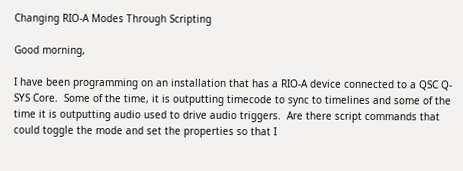Changing RIO-A Modes Through Scripting

Good morning,

I have been programming on an installation that has a RIO-A device connected to a QSC Q-SYS Core.  Some of the time, it is outputting timecode to sync to timelines and some of the time it is outputting audio used to drive audio triggers.  Are there script commands that could toggle the mode and set the properties so that I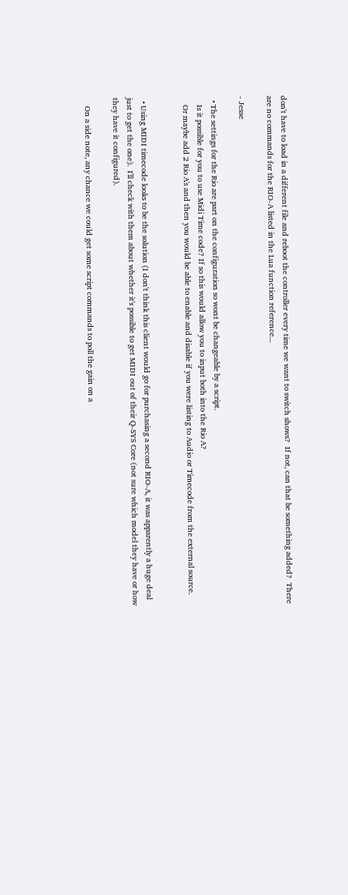don't have to load in a different file and reboot the controller every time we want to switch shows?  If not, can that be something added?  There are no commands for the RIO-A listed in the Lua function reference...

- Jesse

  • The settings for the Rio are part on the configuration so wont be changeable by a script.
    Is it possible for you to use Midi Time code? If so this would allow you to input both into the Rio A?
    Or maybe add 2 Rio A's and then you would be able to enable and disable if you were listing to Audio or Timecode from the external source.


  • Using MIDI timecode looks to be the solution (I don't think this client would go for purchasing a second RIO-A, it was apparently a huge deal just to get the one).  I'll check with them about whether it's possible to get MIDI out of their Q-SYS Core (not sure which model they have or how they have it configured).

    On a side note, any chance we could get some script commands to poll the gain on a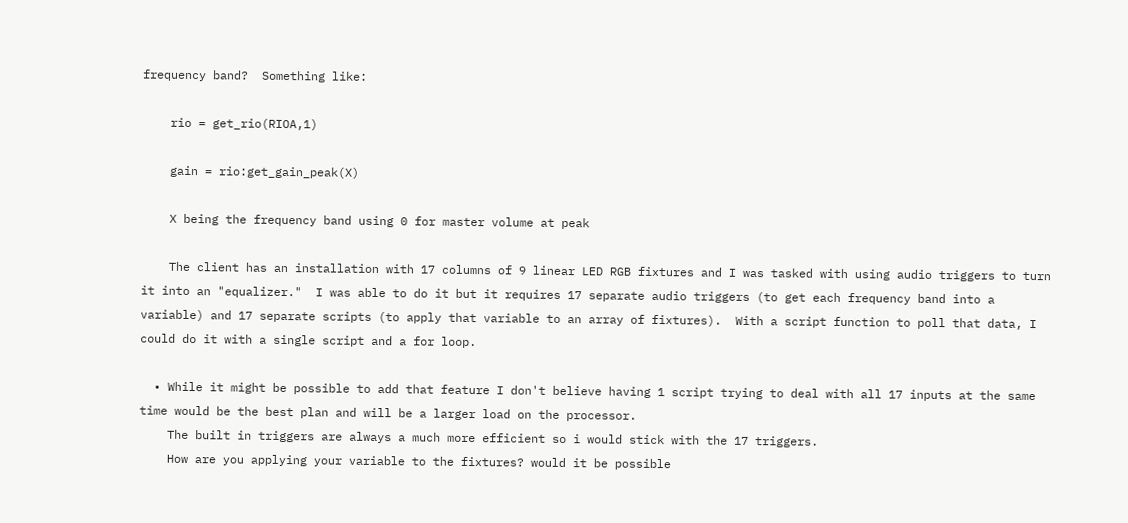frequency band?  Something like:

    rio = get_rio(RIOA,1)

    gain = rio:get_gain_peak(X)

    X being the frequency band using 0 for master volume at peak

    The client has an installation with 17 columns of 9 linear LED RGB fixtures and I was tasked with using audio triggers to turn it into an "equalizer."  I was able to do it but it requires 17 separate audio triggers (to get each frequency band into a variable) and 17 separate scripts (to apply that variable to an array of fixtures).  With a script function to poll that data, I could do it with a single script and a for loop.

  • While it might be possible to add that feature I don't believe having 1 script trying to deal with all 17 inputs at the same time would be the best plan and will be a larger load on the processor.
    The built in triggers are always a much more efficient so i would stick with the 17 triggers.
    How are you applying your variable to the fixtures? would it be possible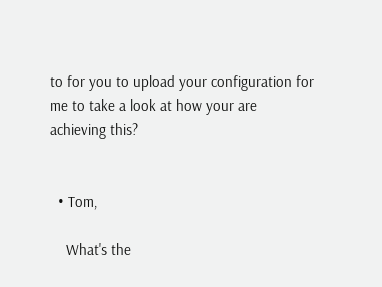to for you to upload your configuration for me to take a look at how your are achieving this?


  • Tom,

    What's the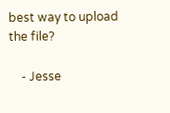best way to upload the file?

    - Jesse